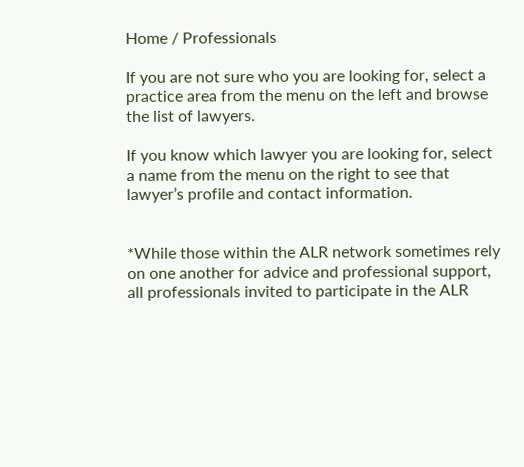Home / Professionals

If you are not sure who you are looking for, select a practice area from the menu on the left and browse the list of lawyers.

If you know which lawyer you are looking for, select a name from the menu on the right to see that lawyer’s profile and contact information.


*While those within the ALR network sometimes rely on one another for advice and professional support, all professionals invited to participate in the ALR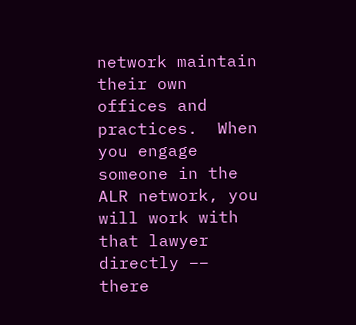network maintain their own offices and practices.  When you engage someone in the ALR network, you will work with that lawyer directly –– there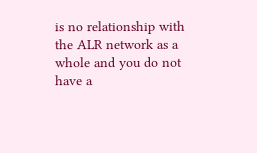is no relationship with the ALR network as a whole and you do not have a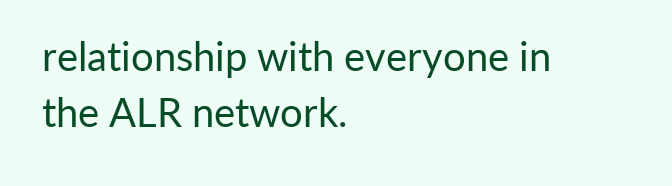relationship with everyone in the ALR network.